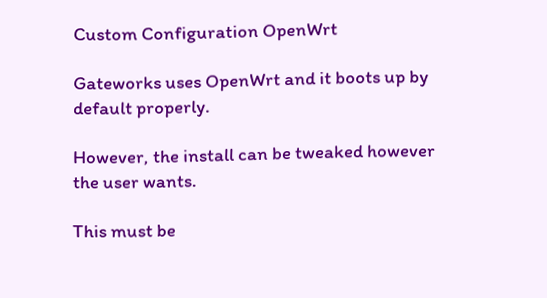Custom Configuration OpenWrt

Gateworks uses OpenWrt and it boots up by default properly.

However, the install can be tweaked however the user wants.

This must be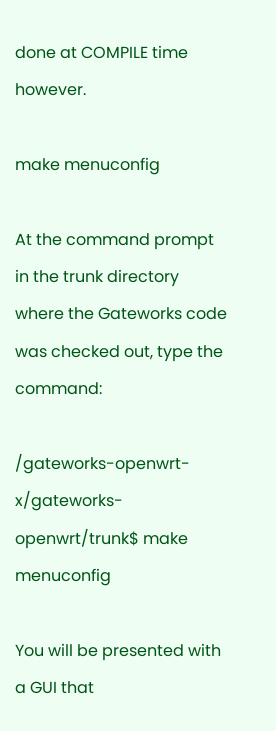done at COMPILE time however.

make menuconfig

At the command prompt in the trunk directory where the Gateworks code was checked out, type the command:

/gateworks-openwrt-x/gateworks-openwrt/trunk$ make menuconfig

You will be presented with a GUI that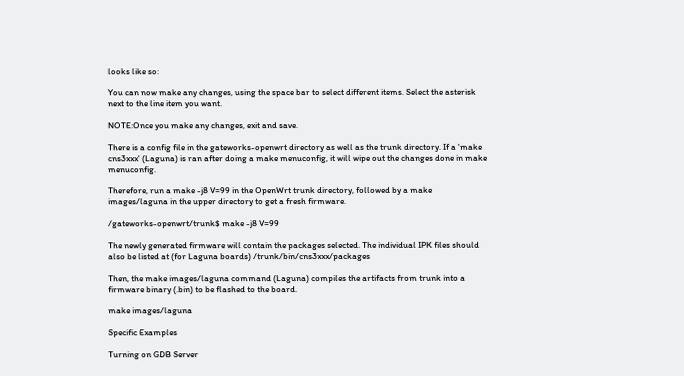looks like so:

You can now make any changes, using the space bar to select different items. Select the asterisk next to the line item you want.

NOTE:Once you make any changes, exit and save.

There is a config file in the gateworks-openwrt directory as well as the trunk directory. If a 'make cns3xxx' (Laguna) is ran after doing a make menuconfig, it will wipe out the changes done in make menuconfig.

Therefore, run a make -j8 V=99 in the OpenWrt trunk directory, followed by a make images/laguna in the upper directory to get a fresh firmware.

/gateworks-openwrt/trunk$ make -j8 V=99

The newly generated firmware will contain the packages selected. The individual IPK files should also be listed at (for Laguna boards) /trunk/bin/cns3xxx/packages

Then, the make images/laguna command (Laguna) compiles the artifacts from trunk into a firmware binary (.bin) to be flashed to the board.

make images/laguna

Specific Examples

Turning on GDB Server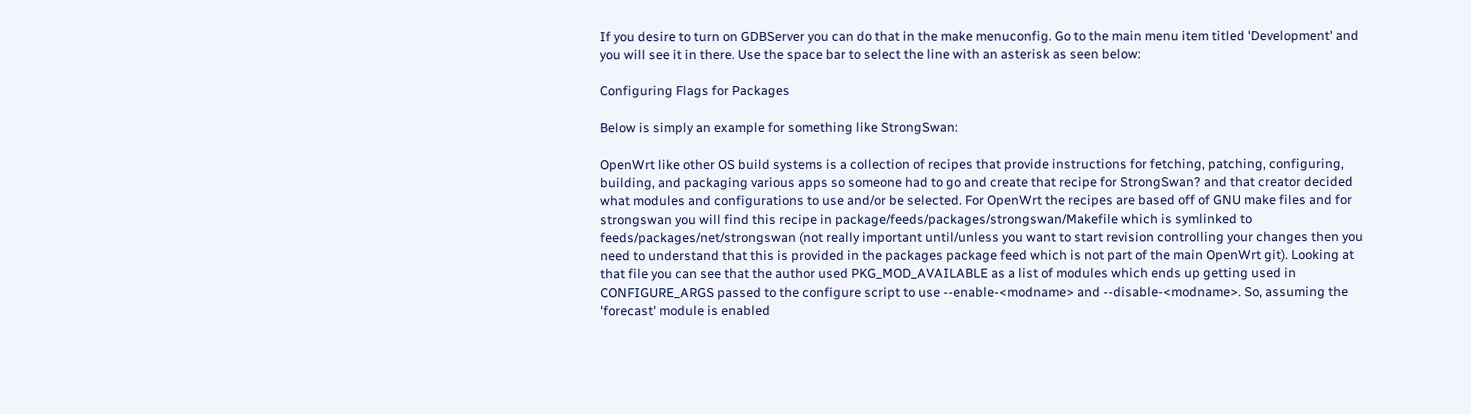If you desire to turn on GDBServer you can do that in the make menuconfig. Go to the main menu item titled 'Development' and you will see it in there. Use the space bar to select the line with an asterisk as seen below:

Configuring Flags for Packages

Below is simply an example for something like StrongSwan:

OpenWrt like other OS build systems is a collection of recipes that provide instructions for fetching, patching, configuring, building, and packaging various apps so someone had to go and create that recipe for StrongSwan? and that creator decided what modules and configurations to use and/or be selected. For OpenWrt the recipes are based off of GNU make files and for strongswan you will find this recipe in package/feeds/packages/strongswan/Makefile which is symlinked to feeds/packages/net/strongswan (not really important until/unless you want to start revision controlling your changes then you need to understand that this is provided in the packages package feed which is not part of the main OpenWrt git). Looking at that file you can see that the author used PKG_MOD_AVAILABLE as a list of modules which ends up getting used in CONFIGURE_ARGS passed to the configure script to use --enable-<modname> and --disable-<modname>. So, assuming the 'forecast' module is enabled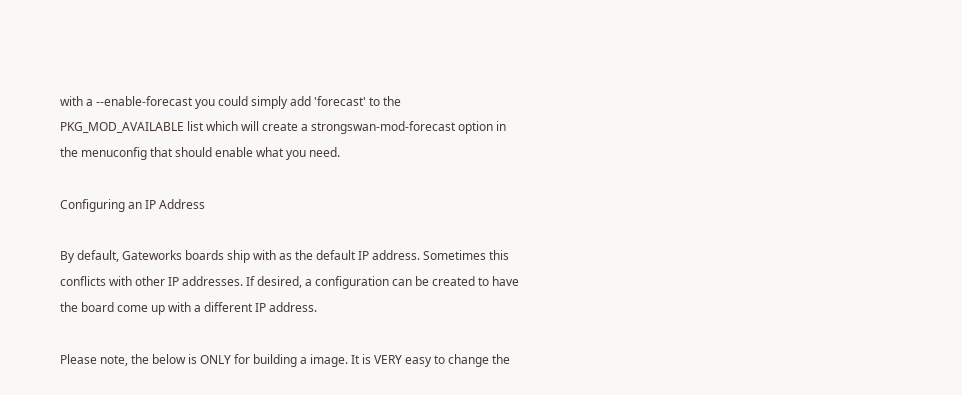with a --enable-forecast you could simply add 'forecast' to the PKG_MOD_AVAILABLE list which will create a strongswan-mod-forecast option in the menuconfig that should enable what you need.

Configuring an IP Address

By default, Gateworks boards ship with as the default IP address. Sometimes this conflicts with other IP addresses. If desired, a configuration can be created to have the board come up with a different IP address.

Please note, the below is ONLY for building a image. It is VERY easy to change the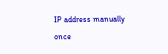IP address manually once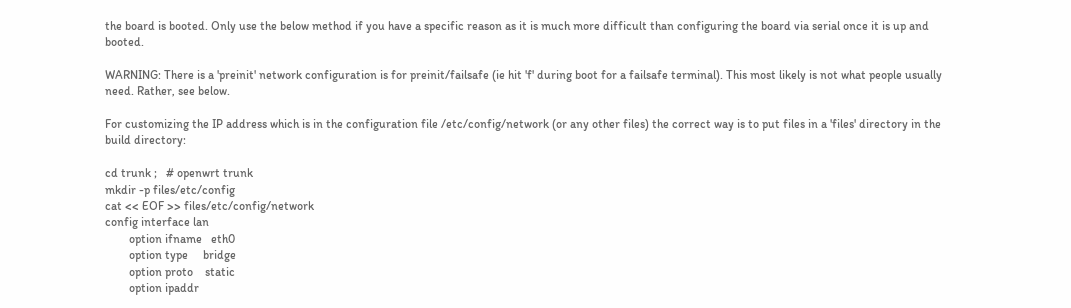the board is booted. Only use the below method if you have a specific reason as it is much more difficult than configuring the board via serial once it is up and booted.

WARNING: There is a 'preinit' network configuration is for preinit/failsafe (ie hit 'f' during boot for a failsafe terminal). This most likely is not what people usually need. Rather, see below.

For customizing the IP address which is in the configuration file /etc/config/network (or any other files) the correct way is to put files in a 'files' directory in the build directory:

cd trunk ;   # openwrt trunk
mkdir -p files/etc/config
cat << EOF >> files/etc/config/network
config interface lan
        option ifname   eth0
        option type     bridge
        option proto    static
        option ipaddr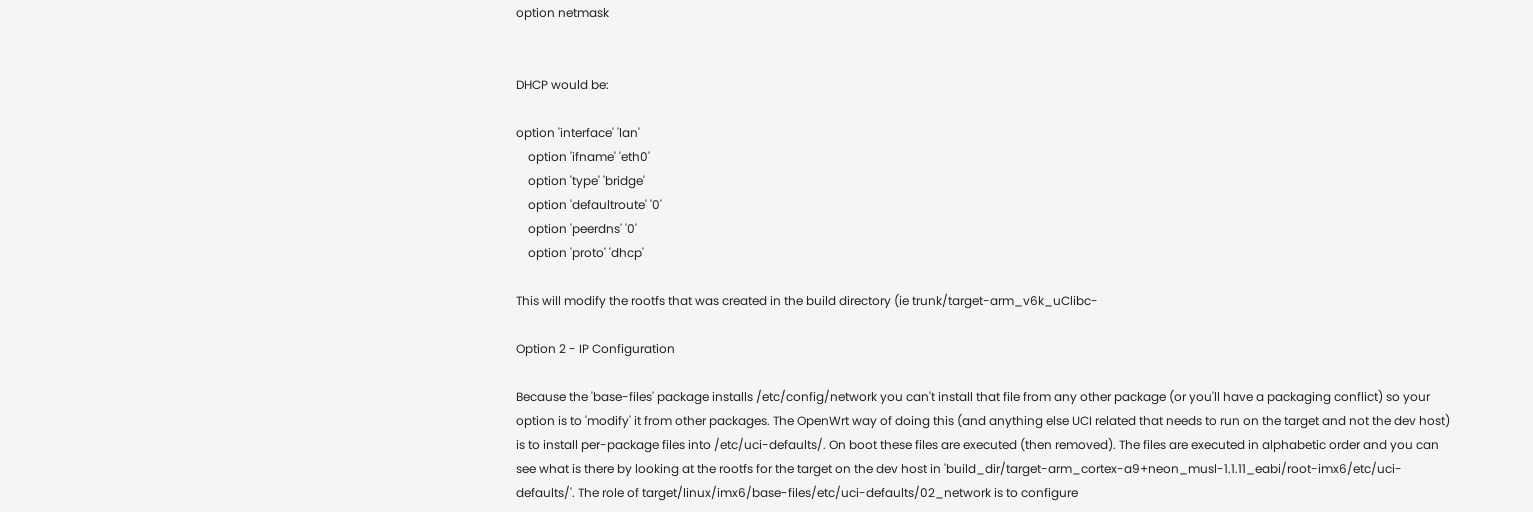option netmask


DHCP would be:

option 'interface' 'lan'
    option 'ifname' 'eth0'
    option 'type' 'bridge'
    option 'defaultroute' '0'
    option 'peerdns' '0'
    option 'proto' 'dhcp'

This will modify the rootfs that was created in the build directory (ie trunk/target-arm_v6k_uClibc-

Option 2 - IP Configuration

Because the 'base-files' package installs /etc/config/network you can't install that file from any other package (or you'll have a packaging conflict) so your option is to 'modify' it from other packages. The OpenWrt way of doing this (and anything else UCI related that needs to run on the target and not the dev host) is to install per-package files into /etc/uci-defaults/. On boot these files are executed (then removed). The files are executed in alphabetic order and you can see what is there by looking at the rootfs for the target on the dev host in 'build_dir/target-arm_cortex-a9+neon_musl-1.1.11_eabi/root-imx6/etc/uci-defaults/'. The role of target/linux/imx6/base-files/etc/uci-defaults/02_network is to configure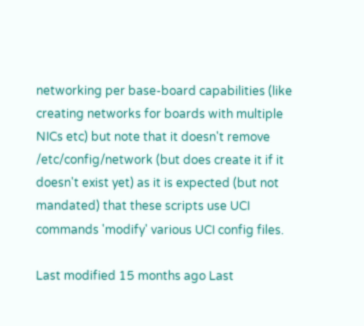networking per base-board capabilities (like creating networks for boards with multiple NICs etc) but note that it doesn't remove /etc/config/network (but does create it if it doesn't exist yet) as it is expected (but not mandated) that these scripts use UCI commands 'modify' various UCI config files.

Last modified 15 months ago Last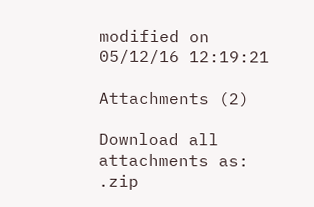modified on 05/12/16 12:19:21

Attachments (2)

Download all attachments as: .zip